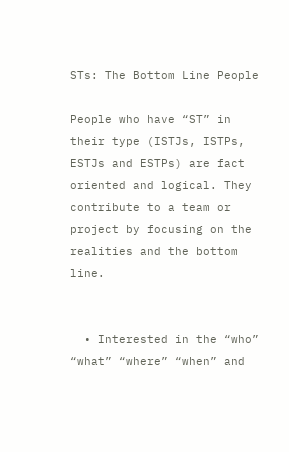STs: The Bottom Line People

People who have “ST” in their type (ISTJs, ISTPs, ESTJs and ESTPs) are fact oriented and logical. They contribute to a team or project by focusing on the realities and the bottom line.


  • Interested in the “who” “what” “where” “when” and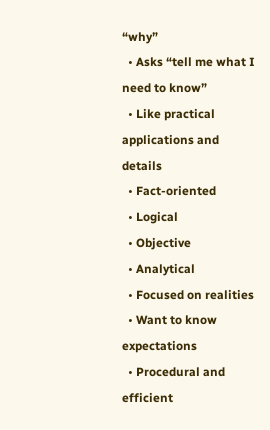“why”
  • Asks “tell me what I need to know”
  • Like practical applications and details
  • Fact-oriented
  • Logical
  • Objective
  • Analytical
  • Focused on realities
  • Want to know expectations
  • Procedural and efficient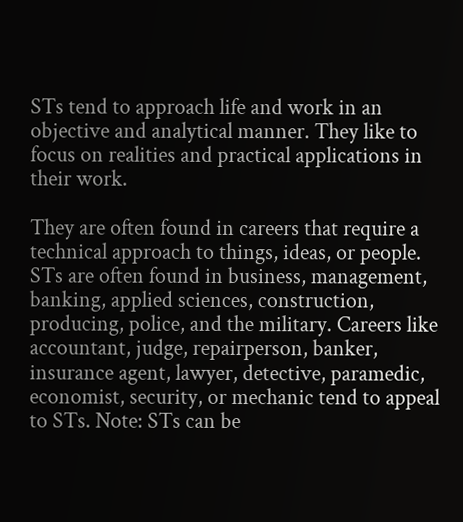STs tend to approach life and work in an objective and analytical manner. They like to focus on realities and practical applications in their work.

They are often found in careers that require a technical approach to things, ideas, or people. STs are often found in business, management, banking, applied sciences, construction, producing, police, and the military. Careers like accountant, judge, repairperson, banker, insurance agent, lawyer, detective, paramedic, economist, security, or mechanic tend to appeal to STs. Note: STs can be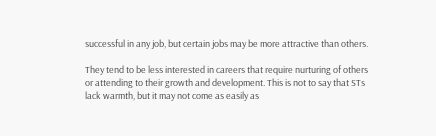successful in any job, but certain jobs may be more attractive than others.

They tend to be less interested in careers that require nurturing of others or attending to their growth and development. This is not to say that STs lack warmth, but it may not come as easily as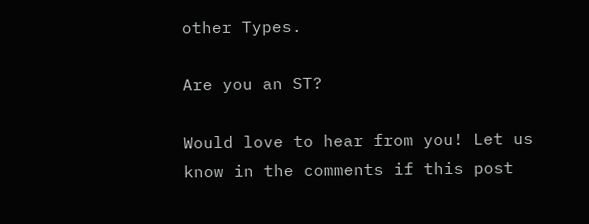other Types.

Are you an ST?

Would love to hear from you! Let us know in the comments if this post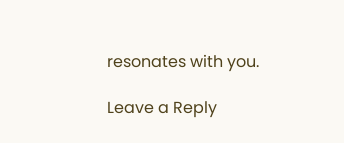resonates with you.

Leave a Reply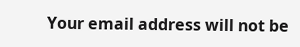Your email address will not be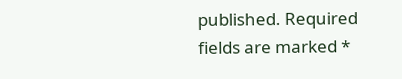published. Required fields are marked *